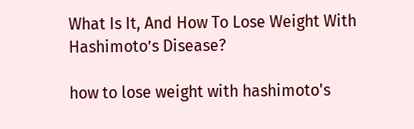What Is It, And How To Lose Weight With Hashimoto’s Disease?

how to lose weight with hashimoto's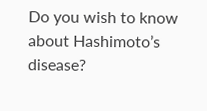Do you wish to know about Hashimoto’s disease?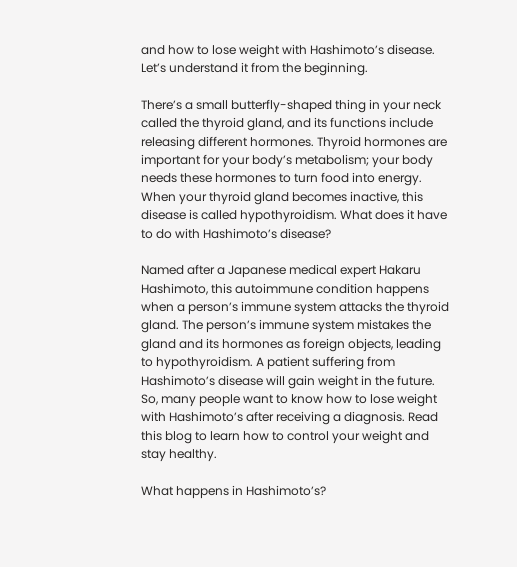and how to lose weight with Hashimoto’s disease. Let’s understand it from the beginning.

There’s a small butterfly-shaped thing in your neck called the thyroid gland, and its functions include releasing different hormones. Thyroid hormones are important for your body’s metabolism; your body needs these hormones to turn food into energy. When your thyroid gland becomes inactive, this disease is called hypothyroidism. What does it have to do with Hashimoto’s disease?

Named after a Japanese medical expert Hakaru Hashimoto, this autoimmune condition happens when a person’s immune system attacks the thyroid gland. The person’s immune system mistakes the gland and its hormones as foreign objects, leading to hypothyroidism. A patient suffering from Hashimoto’s disease will gain weight in the future. So, many people want to know how to lose weight with Hashimoto’s after receiving a diagnosis. Read this blog to learn how to control your weight and stay healthy.

What happens in Hashimoto’s?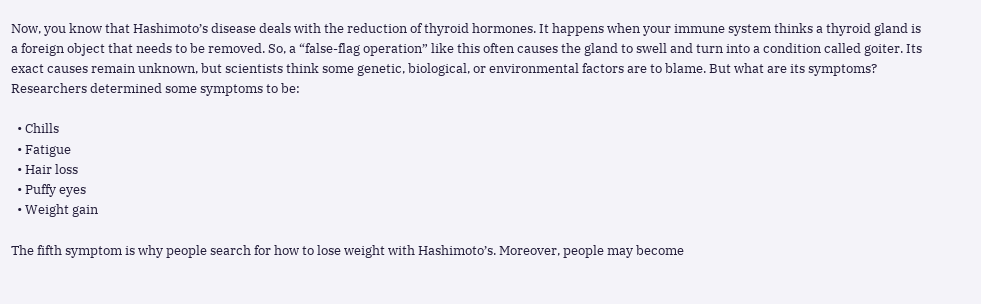Now, you know that Hashimoto’s disease deals with the reduction of thyroid hormones. It happens when your immune system thinks a thyroid gland is a foreign object that needs to be removed. So, a “false-flag operation” like this often causes the gland to swell and turn into a condition called goiter. Its exact causes remain unknown, but scientists think some genetic, biological, or environmental factors are to blame. But what are its symptoms? Researchers determined some symptoms to be:

  • Chills
  • Fatigue
  • Hair loss
  • Puffy eyes
  • Weight gain

The fifth symptom is why people search for how to lose weight with Hashimoto’s. Moreover, people may become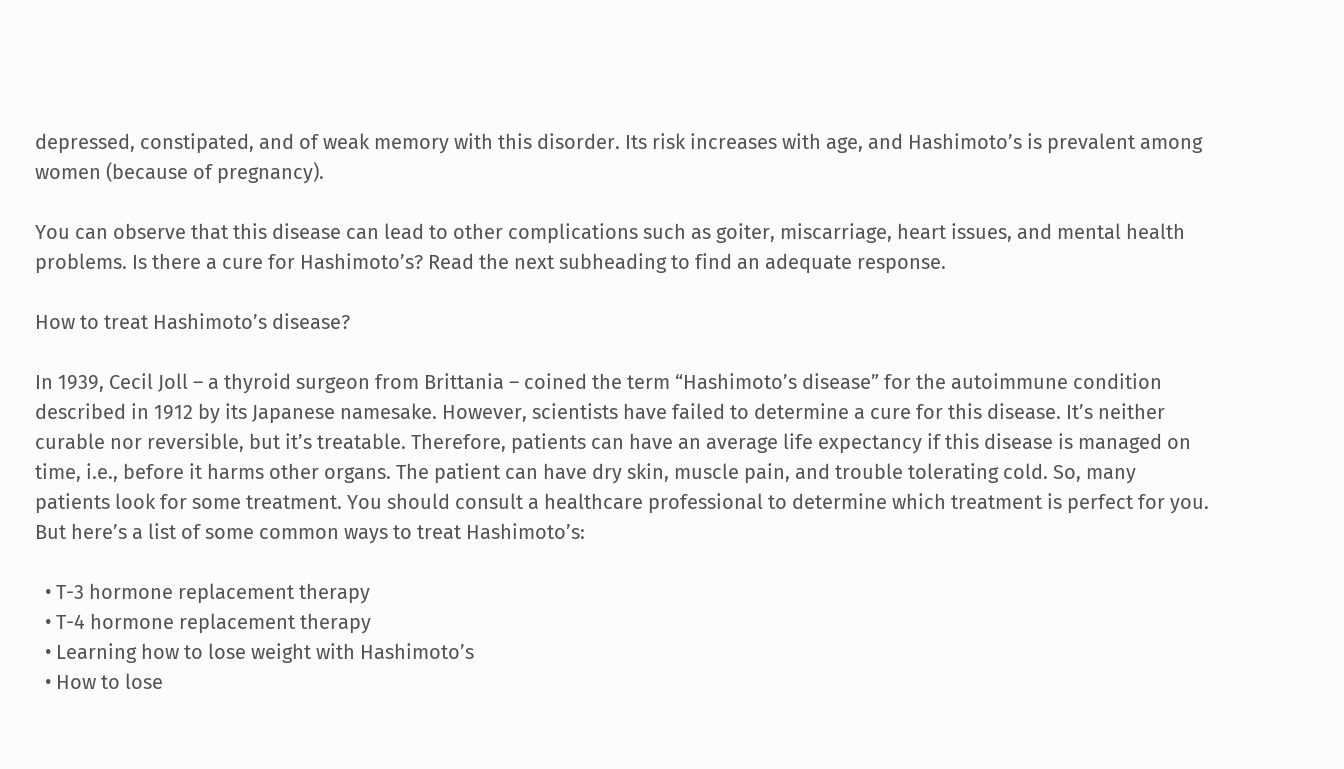depressed, constipated, and of weak memory with this disorder. Its risk increases with age, and Hashimoto’s is prevalent among women (because of pregnancy).

You can observe that this disease can lead to other complications such as goiter, miscarriage, heart issues, and mental health problems. Is there a cure for Hashimoto’s? Read the next subheading to find an adequate response.

How to treat Hashimoto’s disease?

In 1939, Cecil Joll – a thyroid surgeon from Brittania – coined the term “Hashimoto’s disease” for the autoimmune condition described in 1912 by its Japanese namesake. However, scientists have failed to determine a cure for this disease. It’s neither curable nor reversible, but it’s treatable. Therefore, patients can have an average life expectancy if this disease is managed on time, i.e., before it harms other organs. The patient can have dry skin, muscle pain, and trouble tolerating cold. So, many patients look for some treatment. You should consult a healthcare professional to determine which treatment is perfect for you. But here’s a list of some common ways to treat Hashimoto’s:

  • T-3 hormone replacement therapy
  • T-4 hormone replacement therapy
  • Learning how to lose weight with Hashimoto’s
  • How to lose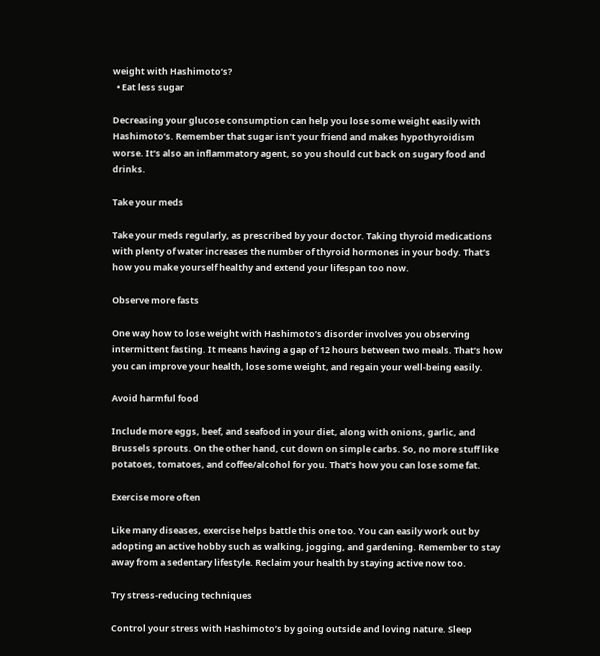weight with Hashimoto’s?
  • Eat less sugar

Decreasing your glucose consumption can help you lose some weight easily with Hashimoto’s. Remember that sugar isn’t your friend and makes hypothyroidism worse. It’s also an inflammatory agent, so you should cut back on sugary food and drinks.

Take your meds

Take your meds regularly, as prescribed by your doctor. Taking thyroid medications with plenty of water increases the number of thyroid hormones in your body. That’s how you make yourself healthy and extend your lifespan too now.

Observe more fasts

One way how to lose weight with Hashimoto’s disorder involves you observing intermittent fasting. It means having a gap of 12 hours between two meals. That’s how you can improve your health, lose some weight, and regain your well-being easily.

Avoid harmful food

Include more eggs, beef, and seafood in your diet, along with onions, garlic, and Brussels sprouts. On the other hand, cut down on simple carbs. So, no more stuff like potatoes, tomatoes, and coffee/alcohol for you. That’s how you can lose some fat.

Exercise more often

Like many diseases, exercise helps battle this one too. You can easily work out by adopting an active hobby such as walking, jogging, and gardening. Remember to stay away from a sedentary lifestyle. Reclaim your health by staying active now too.

Try stress-reducing techniques

Control your stress with Hashimoto’s by going outside and loving nature. Sleep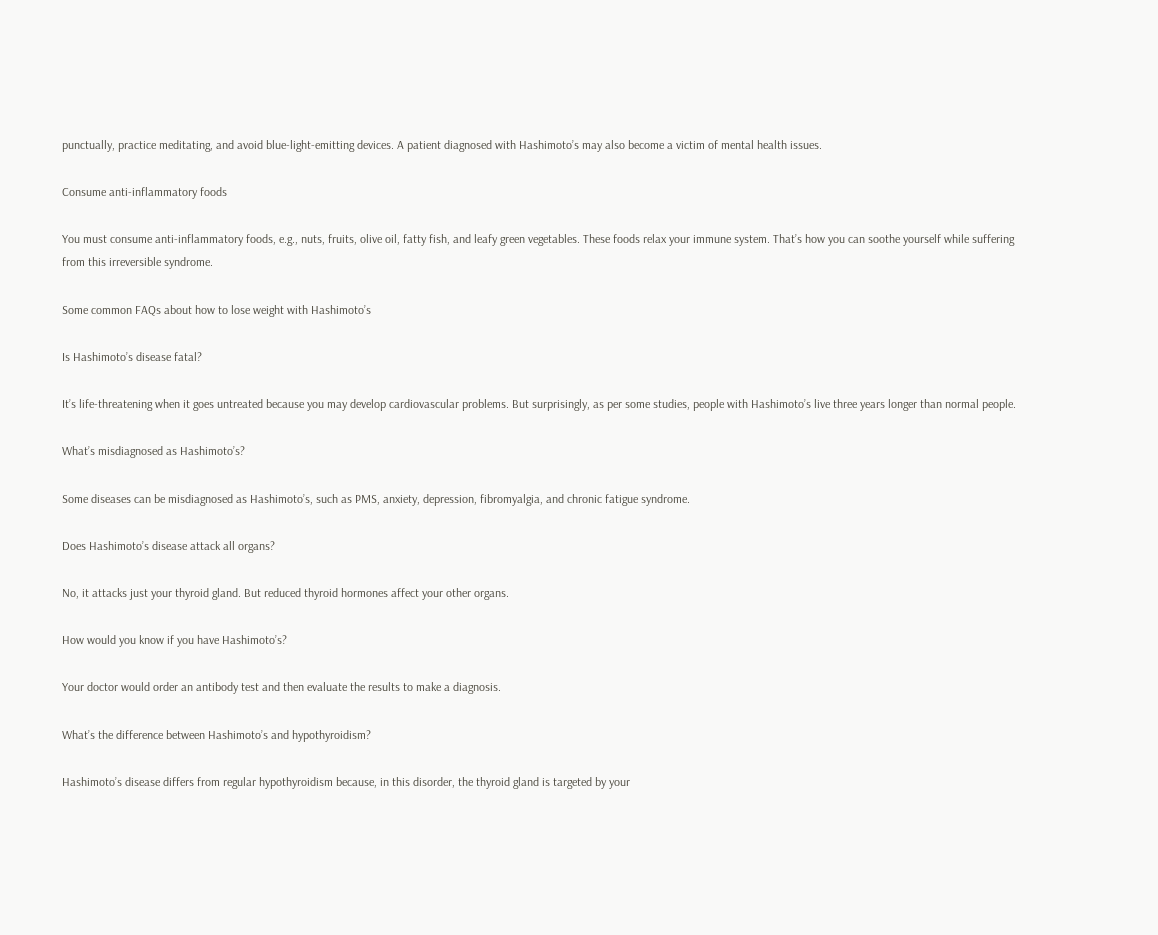punctually, practice meditating, and avoid blue-light-emitting devices. A patient diagnosed with Hashimoto’s may also become a victim of mental health issues.

Consume anti-inflammatory foods

You must consume anti-inflammatory foods, e.g., nuts, fruits, olive oil, fatty fish, and leafy green vegetables. These foods relax your immune system. That’s how you can soothe yourself while suffering from this irreversible syndrome.

Some common FAQs about how to lose weight with Hashimoto’s

Is Hashimoto’s disease fatal?

It’s life-threatening when it goes untreated because you may develop cardiovascular problems. But surprisingly, as per some studies, people with Hashimoto’s live three years longer than normal people.

What’s misdiagnosed as Hashimoto’s?

Some diseases can be misdiagnosed as Hashimoto’s, such as PMS, anxiety, depression, fibromyalgia, and chronic fatigue syndrome.

Does Hashimoto’s disease attack all organs?

No, it attacks just your thyroid gland. But reduced thyroid hormones affect your other organs.

How would you know if you have Hashimoto’s?

Your doctor would order an antibody test and then evaluate the results to make a diagnosis.

What’s the difference between Hashimoto’s and hypothyroidism?

Hashimoto’s disease differs from regular hypothyroidism because, in this disorder, the thyroid gland is targeted by your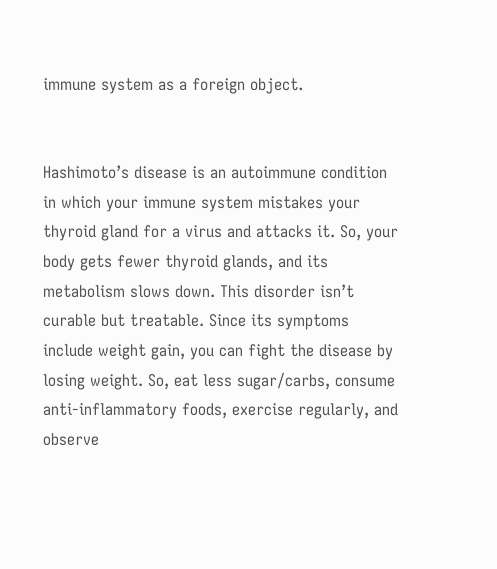immune system as a foreign object.


Hashimoto’s disease is an autoimmune condition in which your immune system mistakes your thyroid gland for a virus and attacks it. So, your body gets fewer thyroid glands, and its metabolism slows down. This disorder isn’t curable but treatable. Since its symptoms include weight gain, you can fight the disease by losing weight. So, eat less sugar/carbs, consume anti-inflammatory foods, exercise regularly, and observe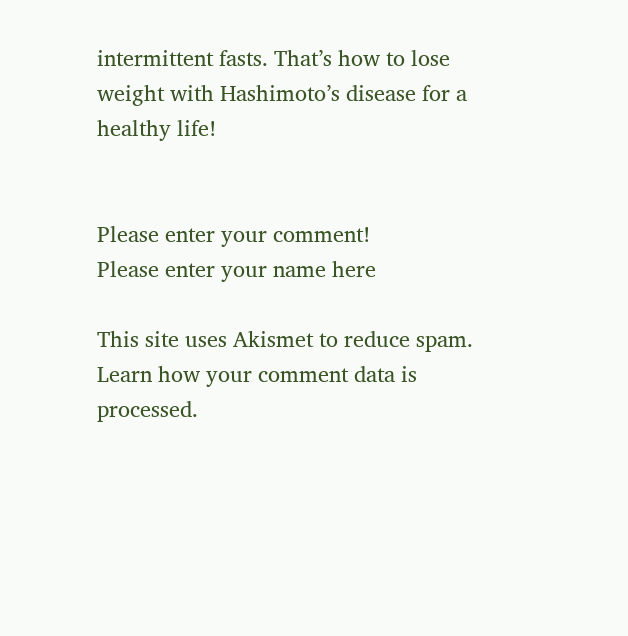intermittent fasts. That’s how to lose weight with Hashimoto’s disease for a healthy life!


Please enter your comment!
Please enter your name here

This site uses Akismet to reduce spam. Learn how your comment data is processed.